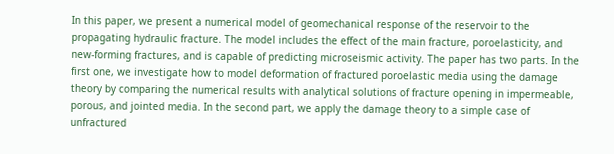In this paper, we present a numerical model of geomechanical response of the reservoir to the propagating hydraulic fracture. The model includes the effect of the main fracture, poroelasticity, and new-forming fractures, and is capable of predicting microseismic activity. The paper has two parts. In the first one, we investigate how to model deformation of fractured poroelastic media using the damage theory by comparing the numerical results with analytical solutions of fracture opening in impermeable, porous, and jointed media. In the second part, we apply the damage theory to a simple case of unfractured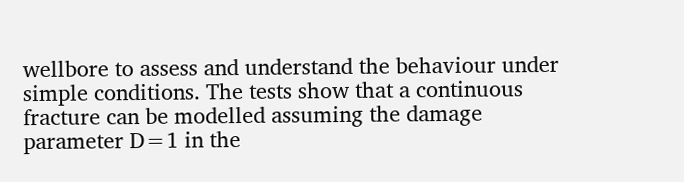wellbore to assess and understand the behaviour under simple conditions. The tests show that a continuous fracture can be modelled assuming the damage parameter D=1 in the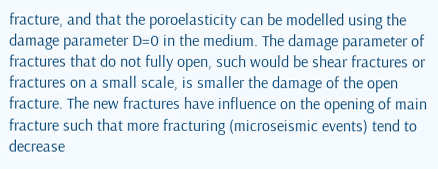fracture, and that the poroelasticity can be modelled using the damage parameter D=0 in the medium. The damage parameter of fractures that do not fully open, such would be shear fractures or fractures on a small scale, is smaller the damage of the open fracture. The new fractures have influence on the opening of main fracture such that more fracturing (microseismic events) tend to decrease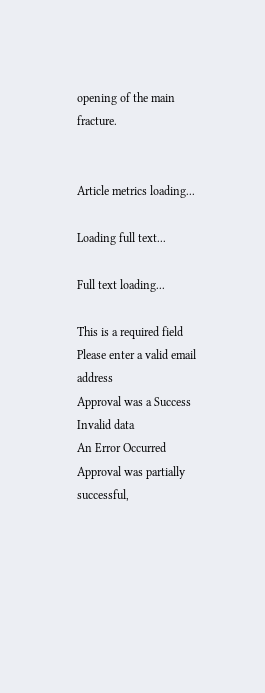opening of the main fracture.


Article metrics loading...

Loading full text...

Full text loading...

This is a required field
Please enter a valid email address
Approval was a Success
Invalid data
An Error Occurred
Approval was partially successful,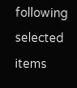following selected items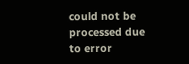could not be processed due to error